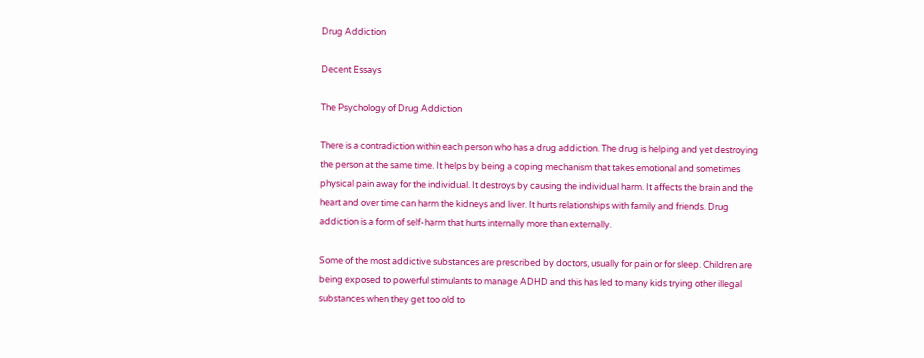Drug Addiction

Decent Essays

The Psychology of Drug Addiction

There is a contradiction within each person who has a drug addiction. The drug is helping and yet destroying the person at the same time. It helps by being a coping mechanism that takes emotional and sometimes physical pain away for the individual. It destroys by causing the individual harm. It affects the brain and the heart and over time can harm the kidneys and liver. It hurts relationships with family and friends. Drug addiction is a form of self-harm that hurts internally more than externally.

Some of the most addictive substances are prescribed by doctors, usually for pain or for sleep. Children are being exposed to powerful stimulants to manage ADHD and this has led to many kids trying other illegal substances when they get too old to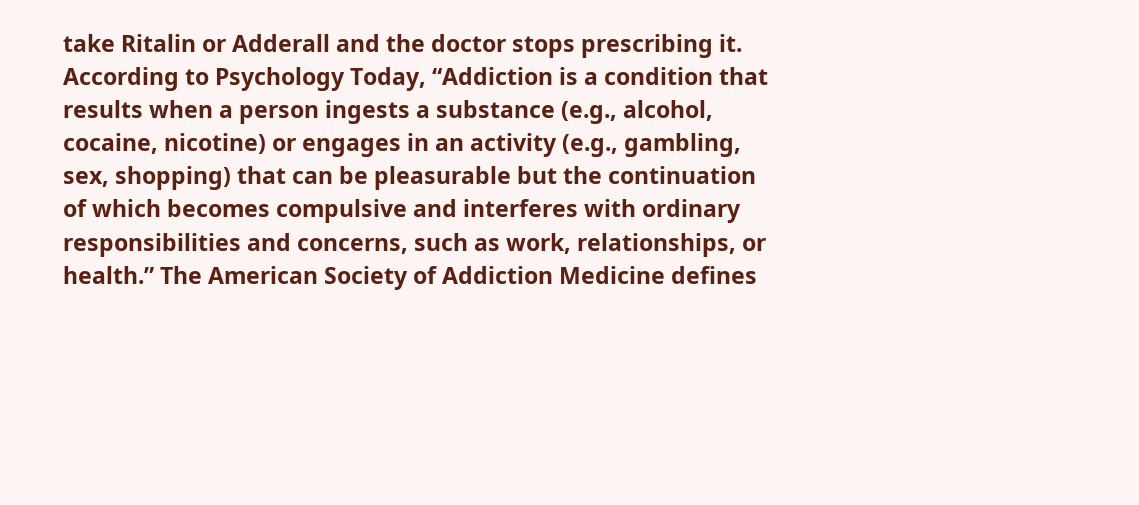take Ritalin or Adderall and the doctor stops prescribing it. According to Psychology Today, “Addiction is a condition that results when a person ingests a substance (e.g., alcohol, cocaine, nicotine) or engages in an activity (e.g., gambling, sex, shopping) that can be pleasurable but the continuation of which becomes compulsive and interferes with ordinary responsibilities and concerns, such as work, relationships, or health.” The American Society of Addiction Medicine defines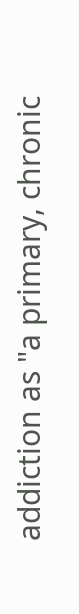addiction as "a primary, chronic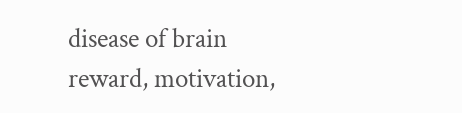disease of brain reward, motivation,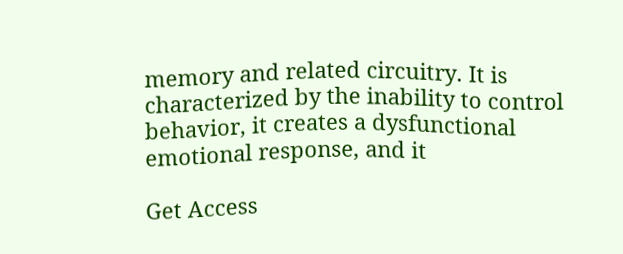memory and related circuitry. It is characterized by the inability to control behavior, it creates a dysfunctional emotional response, and it

Get Access